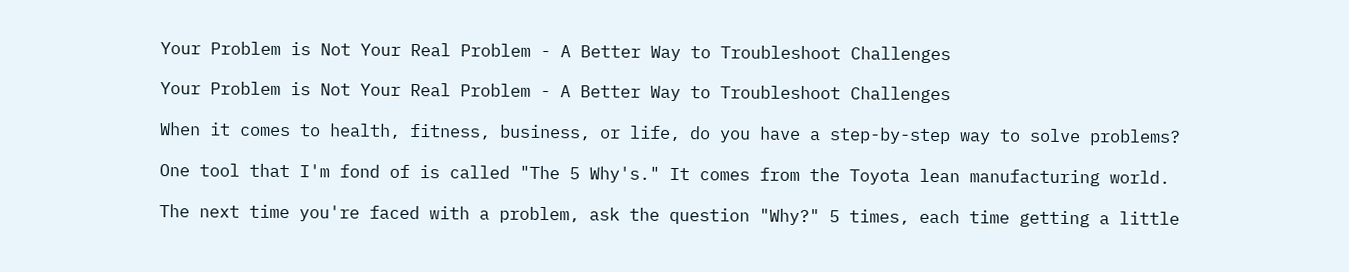Your Problem is Not Your Real Problem - A Better Way to Troubleshoot Challenges

Your Problem is Not Your Real Problem - A Better Way to Troubleshoot Challenges

When it comes to health, fitness, business, or life, do you have a step-by-step way to solve problems?

One tool that I'm fond of is called "The 5 Why's." It comes from the Toyota lean manufacturing world.

The next time you're faced with a problem, ask the question "Why?" 5 times, each time getting a little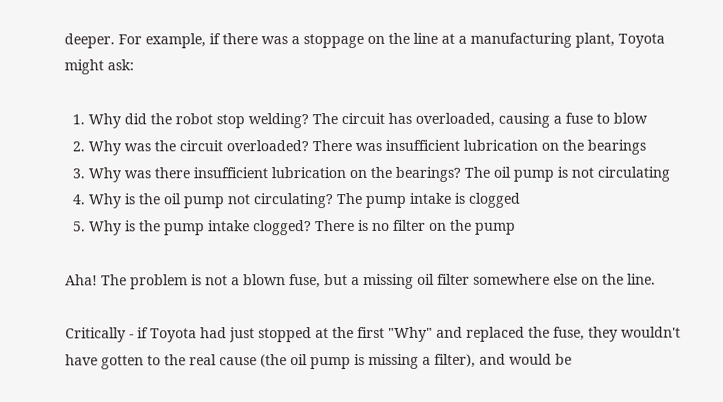deeper. For example, if there was a stoppage on the line at a manufacturing plant, Toyota might ask:

  1. Why did the robot stop welding? The circuit has overloaded, causing a fuse to blow
  2. Why was the circuit overloaded? There was insufficient lubrication on the bearings
  3. Why was there insufficient lubrication on the bearings? The oil pump is not circulating
  4. Why is the oil pump not circulating? The pump intake is clogged
  5. Why is the pump intake clogged? There is no filter on the pump

Aha! The problem is not a blown fuse, but a missing oil filter somewhere else on the line.

Critically - if Toyota had just stopped at the first "Why" and replaced the fuse, they wouldn't have gotten to the real cause (the oil pump is missing a filter), and would be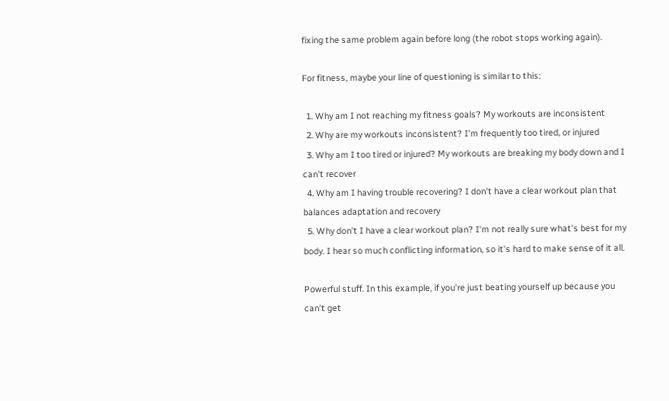fixing the same problem again before long (the robot stops working again).

For fitness, maybe your line of questioning is similar to this:

  1. Why am I not reaching my fitness goals? My workouts are inconsistent
  2. Why are my workouts inconsistent? I'm frequently too tired, or injured
  3. Why am I too tired or injured? My workouts are breaking my body down and I can't recover
  4. Why am I having trouble recovering? I don't have a clear workout plan that balances adaptation and recovery
  5. Why don't I have a clear workout plan? I'm not really sure what's best for my body. I hear so much conflicting information, so it's hard to make sense of it all.

Powerful stuff. In this example, if you're just beating yourself up because you can't get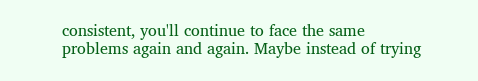consistent, you'll continue to face the same problems again and again. Maybe instead of trying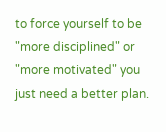to force yourself to be "more disciplined" or "more motivated" you just need a better plan.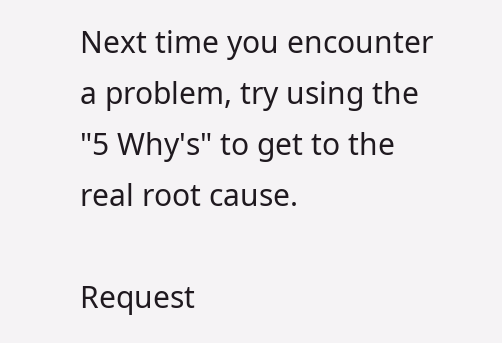Next time you encounter a problem, try using the "5 Why's" to get to the real root cause.

Request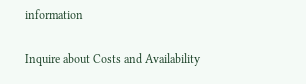information

Inquire about Costs and Availability